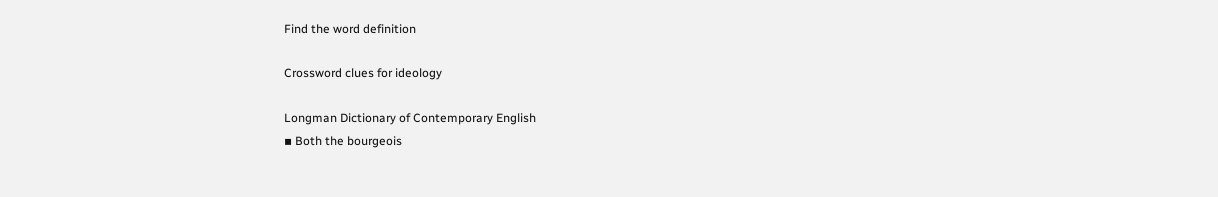Find the word definition

Crossword clues for ideology

Longman Dictionary of Contemporary English
▪ Both the bourgeois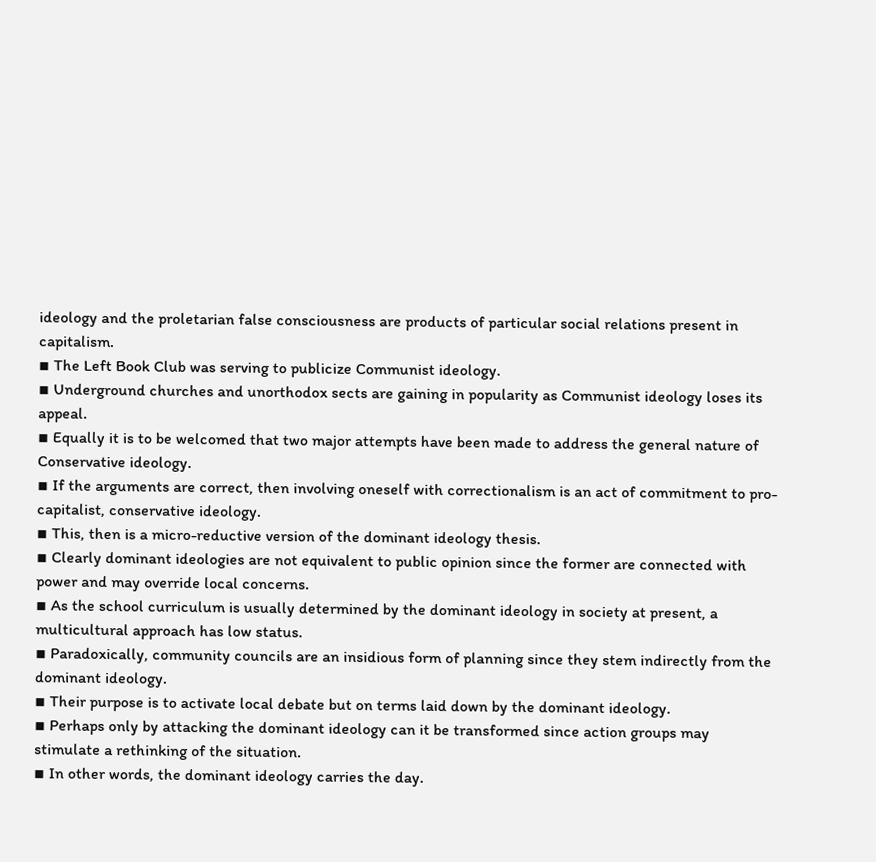ideology and the proletarian false consciousness are products of particular social relations present in capitalism.
▪ The Left Book Club was serving to publicize Communist ideology.
▪ Underground churches and unorthodox sects are gaining in popularity as Communist ideology loses its appeal.
▪ Equally it is to be welcomed that two major attempts have been made to address the general nature of Conservative ideology.
▪ If the arguments are correct, then involving oneself with correctionalism is an act of commitment to pro-capitalist, conservative ideology.
▪ This, then is a micro-reductive version of the dominant ideology thesis.
▪ Clearly dominant ideologies are not equivalent to public opinion since the former are connected with power and may override local concerns.
▪ As the school curriculum is usually determined by the dominant ideology in society at present, a multicultural approach has low status.
▪ Paradoxically, community councils are an insidious form of planning since they stem indirectly from the dominant ideology.
▪ Their purpose is to activate local debate but on terms laid down by the dominant ideology.
▪ Perhaps only by attacking the dominant ideology can it be transformed since action groups may stimulate a rethinking of the situation.
▪ In other words, the dominant ideology carries the day.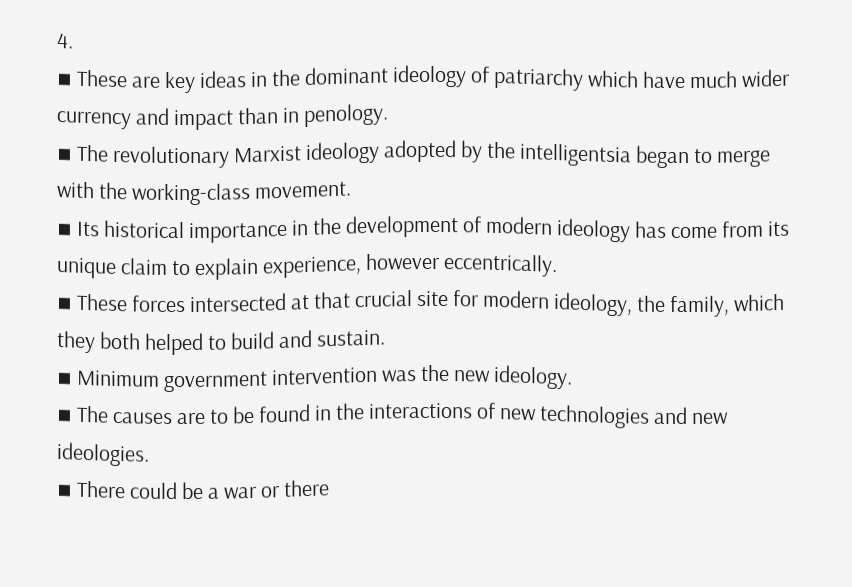4.
▪ These are key ideas in the dominant ideology of patriarchy which have much wider currency and impact than in penology.
▪ The revolutionary Marxist ideology adopted by the intelligentsia began to merge with the working-class movement.
▪ Its historical importance in the development of modern ideology has come from its unique claim to explain experience, however eccentrically.
▪ These forces intersected at that crucial site for modern ideology, the family, which they both helped to build and sustain.
▪ Minimum government intervention was the new ideology.
▪ The causes are to be found in the interactions of new technologies and new ideologies.
▪ There could be a war or there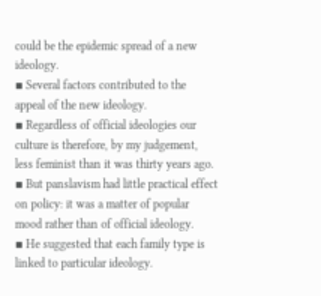could be the epidemic spread of a new ideology.
▪ Several factors contributed to the appeal of the new ideology.
▪ Regardless of official ideologies our culture is therefore, by my judgement, less feminist than it was thirty years ago.
▪ But panslavism had little practical effect on policy: it was a matter of popular mood rather than of official ideology.
▪ He suggested that each family type is linked to particular ideology.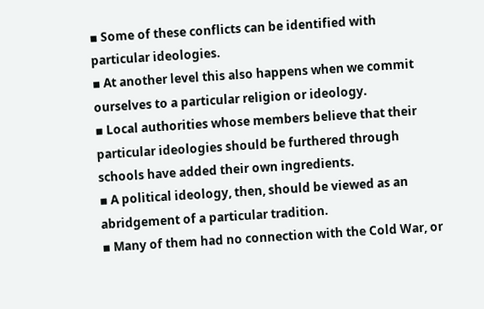▪ Some of these conflicts can be identified with particular ideologies.
▪ At another level this also happens when we commit ourselves to a particular religion or ideology.
▪ Local authorities whose members believe that their particular ideologies should be furthered through schools have added their own ingredients.
▪ A political ideology, then, should be viewed as an abridgement of a particular tradition.
▪ Many of them had no connection with the Cold War, or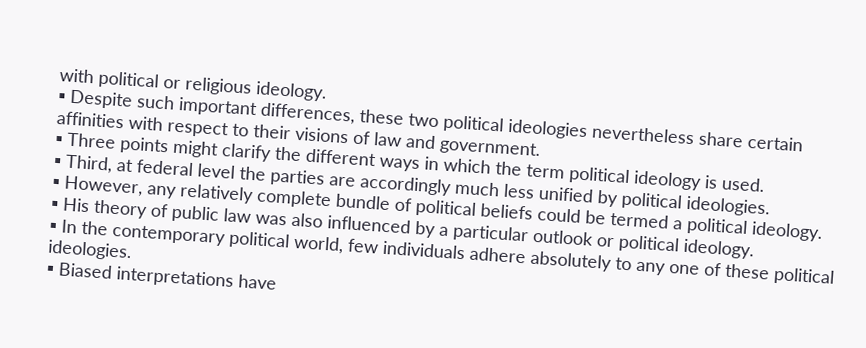with political or religious ideology.
▪ Despite such important differences, these two political ideologies nevertheless share certain affinities with respect to their visions of law and government.
▪ Three points might clarify the different ways in which the term political ideology is used.
▪ Third, at federal level the parties are accordingly much less unified by political ideologies.
▪ However, any relatively complete bundle of political beliefs could be termed a political ideology.
▪ His theory of public law was also influenced by a particular outlook or political ideology.
▪ In the contemporary political world, few individuals adhere absolutely to any one of these political ideologies.
▪ Biased interpretations have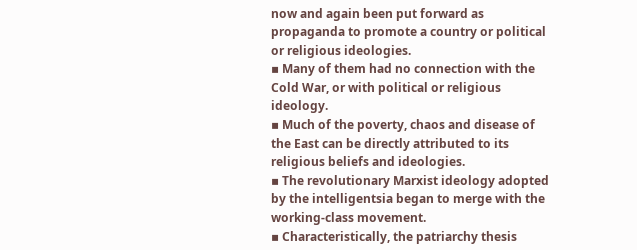now and again been put forward as propaganda to promote a country or political or religious ideologies.
▪ Many of them had no connection with the Cold War, or with political or religious ideology.
▪ Much of the poverty, chaos and disease of the East can be directly attributed to its religious beliefs and ideologies.
▪ The revolutionary Marxist ideology adopted by the intelligentsia began to merge with the working-class movement.
▪ Characteristically, the patriarchy thesis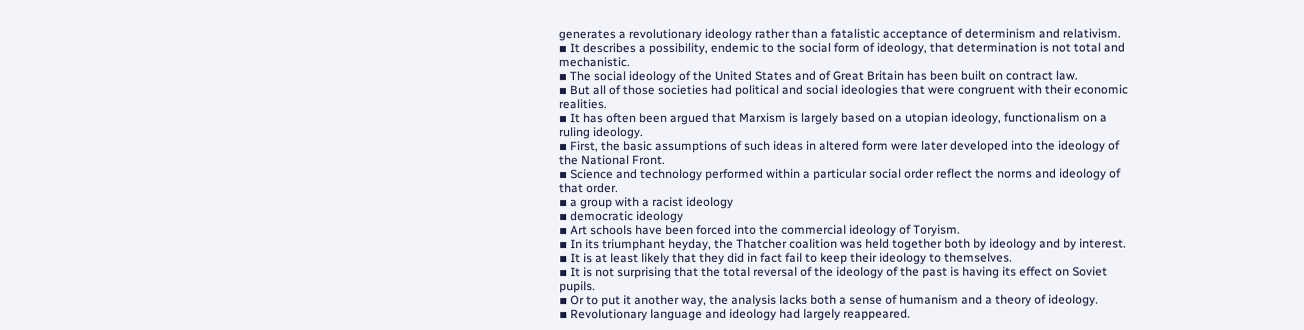generates a revolutionary ideology rather than a fatalistic acceptance of determinism and relativism.
▪ It describes a possibility, endemic to the social form of ideology, that determination is not total and mechanistic.
▪ The social ideology of the United States and of Great Britain has been built on contract law.
▪ But all of those societies had political and social ideologies that were congruent with their economic realities.
▪ It has often been argued that Marxism is largely based on a utopian ideology, functionalism on a ruling ideology.
▪ First, the basic assumptions of such ideas in altered form were later developed into the ideology of the National Front.
▪ Science and technology performed within a particular social order reflect the norms and ideology of that order.
▪ a group with a racist ideology
▪ democratic ideology
▪ Art schools have been forced into the commercial ideology of Toryism.
▪ In its triumphant heyday, the Thatcher coalition was held together both by ideology and by interest.
▪ It is at least likely that they did in fact fail to keep their ideology to themselves.
▪ It is not surprising that the total reversal of the ideology of the past is having its effect on Soviet pupils.
▪ Or to put it another way, the analysis lacks both a sense of humanism and a theory of ideology.
▪ Revolutionary language and ideology had largely reappeared.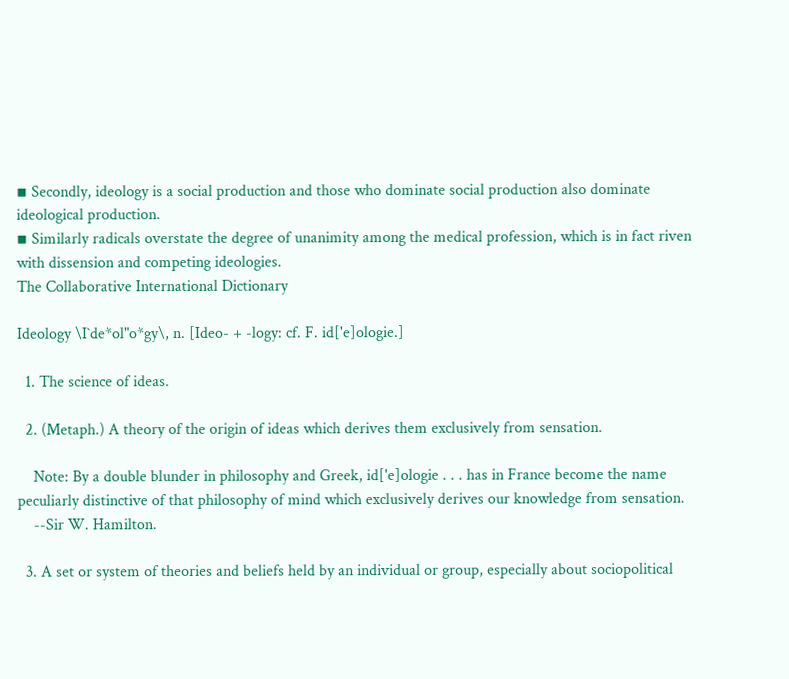▪ Secondly, ideology is a social production and those who dominate social production also dominate ideological production.
▪ Similarly radicals overstate the degree of unanimity among the medical profession, which is in fact riven with dissension and competing ideologies.
The Collaborative International Dictionary

Ideology \I`de*ol"o*gy\, n. [Ideo- + -logy: cf. F. id['e]ologie.]

  1. The science of ideas.

  2. (Metaph.) A theory of the origin of ideas which derives them exclusively from sensation.

    Note: By a double blunder in philosophy and Greek, id['e]ologie . . . has in France become the name peculiarly distinctive of that philosophy of mind which exclusively derives our knowledge from sensation.
    --Sir W. Hamilton.

  3. A set or system of theories and beliefs held by an individual or group, especially about sociopolitical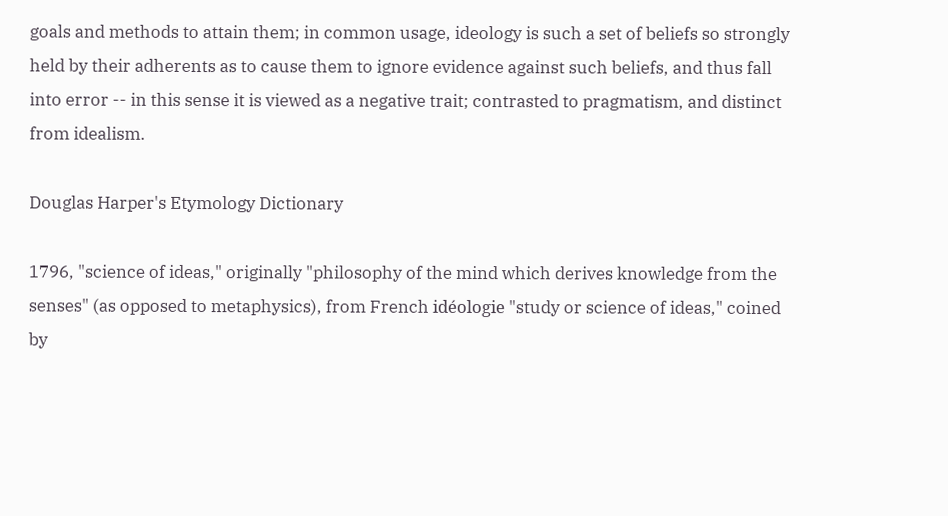goals and methods to attain them; in common usage, ideology is such a set of beliefs so strongly held by their adherents as to cause them to ignore evidence against such beliefs, and thus fall into error -- in this sense it is viewed as a negative trait; contrasted to pragmatism, and distinct from idealism.

Douglas Harper's Etymology Dictionary

1796, "science of ideas," originally "philosophy of the mind which derives knowledge from the senses" (as opposed to metaphysics), from French idéologie "study or science of ideas," coined by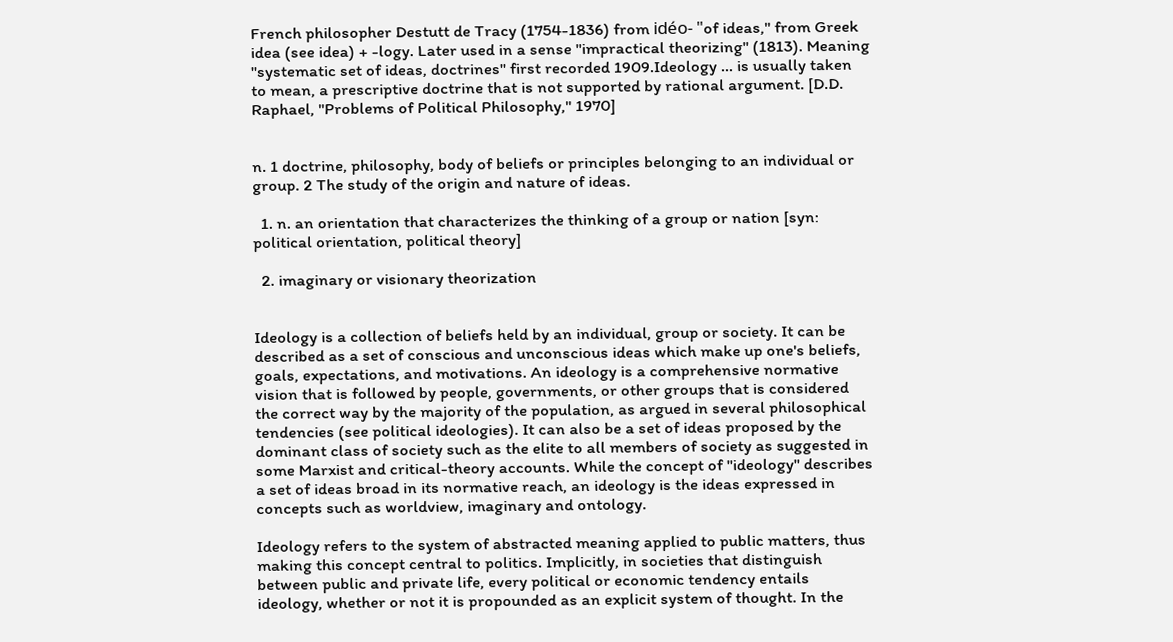French philosopher Destutt de Tracy (1754-1836) from idéo- "of ideas," from Greek idea (see idea) + -logy. Later used in a sense "impractical theorizing" (1813). Meaning "systematic set of ideas, doctrines" first recorded 1909.Ideology ... is usually taken to mean, a prescriptive doctrine that is not supported by rational argument. [D.D. Raphael, "Problems of Political Philosophy," 1970]


n. 1 doctrine, philosophy, body of beliefs or principles belonging to an individual or group. 2 The study of the origin and nature of ideas.

  1. n. an orientation that characterizes the thinking of a group or nation [syn: political orientation, political theory]

  2. imaginary or visionary theorization


Ideology is a collection of beliefs held by an individual, group or society. It can be described as a set of conscious and unconscious ideas which make up one's beliefs, goals, expectations, and motivations. An ideology is a comprehensive normative vision that is followed by people, governments, or other groups that is considered the correct way by the majority of the population, as argued in several philosophical tendencies (see political ideologies). It can also be a set of ideas proposed by the dominant class of society such as the elite to all members of society as suggested in some Marxist and critical-theory accounts. While the concept of "ideology" describes a set of ideas broad in its normative reach, an ideology is the ideas expressed in concepts such as worldview, imaginary and ontology.

Ideology refers to the system of abstracted meaning applied to public matters, thus making this concept central to politics. Implicitly, in societies that distinguish between public and private life, every political or economic tendency entails ideology, whether or not it is propounded as an explicit system of thought. In the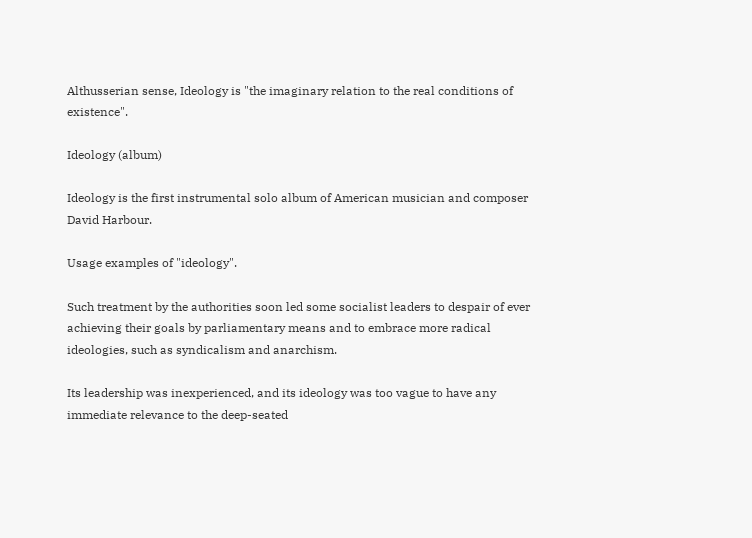Althusserian sense, Ideology is "the imaginary relation to the real conditions of existence".

Ideology (album)

Ideology is the first instrumental solo album of American musician and composer David Harbour.

Usage examples of "ideology".

Such treatment by the authorities soon led some socialist leaders to despair of ever achieving their goals by parliamentary means and to embrace more radical ideologies, such as syndicalism and anarchism.

Its leadership was inexperienced, and its ideology was too vague to have any immediate relevance to the deep-seated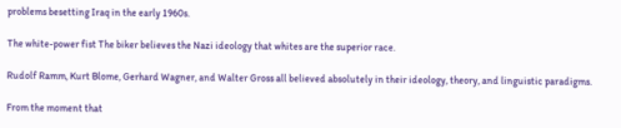problems besetting Iraq in the early 1960s.

The white-power fist The biker believes the Nazi ideology that whites are the superior race.

Rudolf Ramm, Kurt Blome, Gerhard Wagner, and Walter Gross all believed absolutely in their ideology, theory, and linguistic paradigms.

From the moment that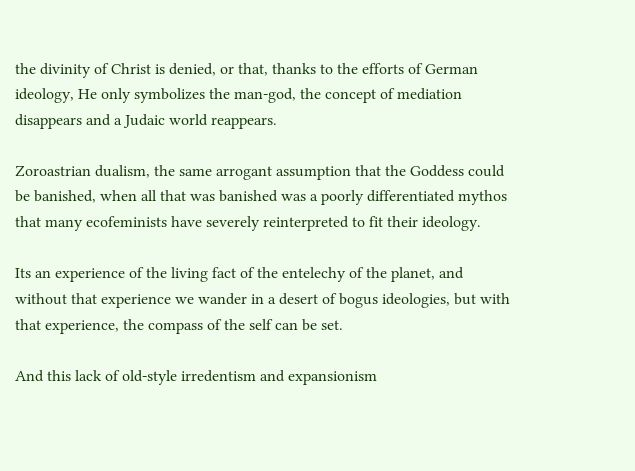the divinity of Christ is denied, or that, thanks to the efforts of German ideology, He only symbolizes the man-god, the concept of mediation disappears and a Judaic world reappears.

Zoroastrian dualism, the same arrogant assumption that the Goddess could be banished, when all that was banished was a poorly differentiated mythos that many ecofeminists have severely reinterpreted to fit their ideology.

Its an experience of the living fact of the entelechy of the planet, and without that experience we wander in a desert of bogus ideologies, but with that experience, the compass of the self can be set.

And this lack of old-style irredentism and expansionism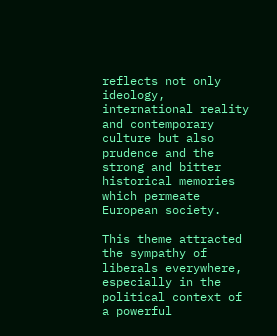reflects not only ideology, international reality and contemporary culture but also prudence and the strong and bitter historical memories which permeate European society.

This theme attracted the sympathy of liberals everywhere, especially in the political context of a powerful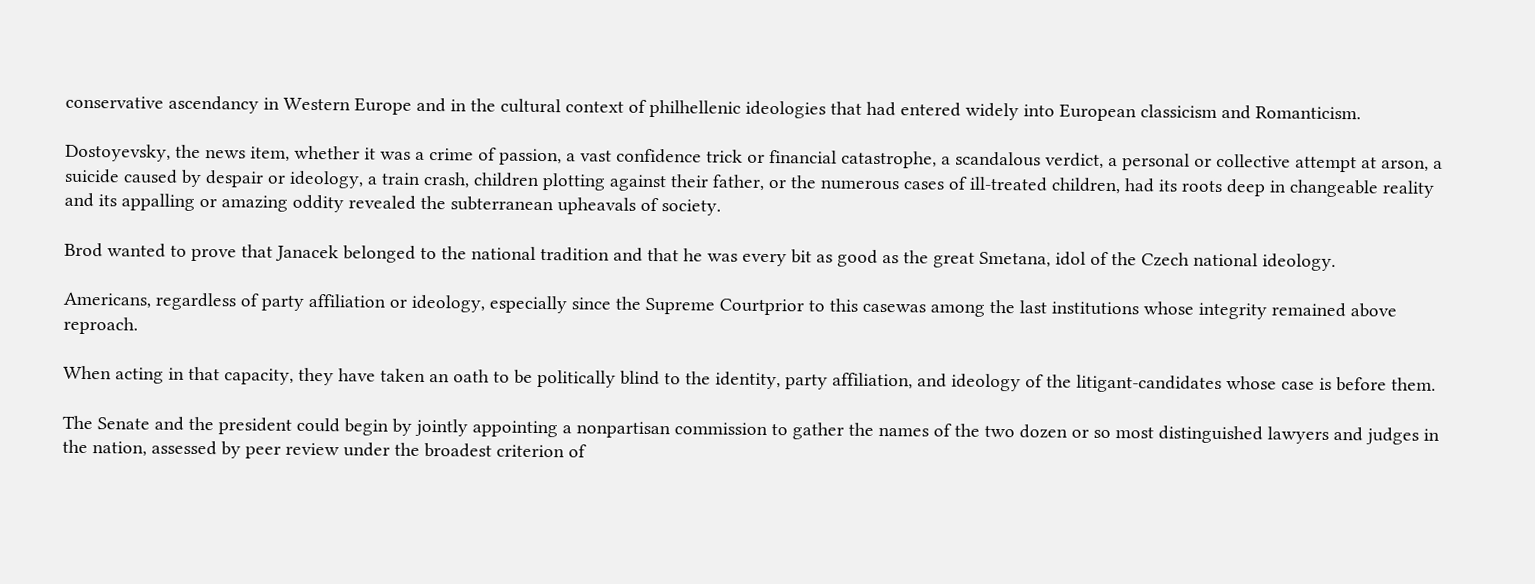conservative ascendancy in Western Europe and in the cultural context of philhellenic ideologies that had entered widely into European classicism and Romanticism.

Dostoyevsky, the news item, whether it was a crime of passion, a vast confidence trick or financial catastrophe, a scandalous verdict, a personal or collective attempt at arson, a suicide caused by despair or ideology, a train crash, children plotting against their father, or the numerous cases of ill-treated children, had its roots deep in changeable reality and its appalling or amazing oddity revealed the subterranean upheavals of society.

Brod wanted to prove that Janacek belonged to the national tradition and that he was every bit as good as the great Smetana, idol of the Czech national ideology.

Americans, regardless of party affiliation or ideology, especially since the Supreme Courtprior to this casewas among the last institutions whose integrity remained above reproach.

When acting in that capacity, they have taken an oath to be politically blind to the identity, party affiliation, and ideology of the litigant-candidates whose case is before them.

The Senate and the president could begin by jointly appointing a nonpartisan commission to gather the names of the two dozen or so most distinguished lawyers and judges in the nation, assessed by peer review under the broadest criterion of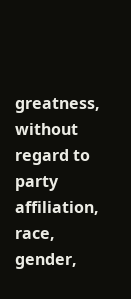greatness, without regard to party affiliation, race, gender,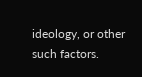ideology, or other such factors.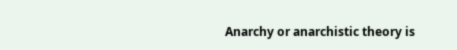Anarchy or anarchistic theory is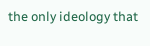the only ideology that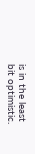is in the least bit optimistic.